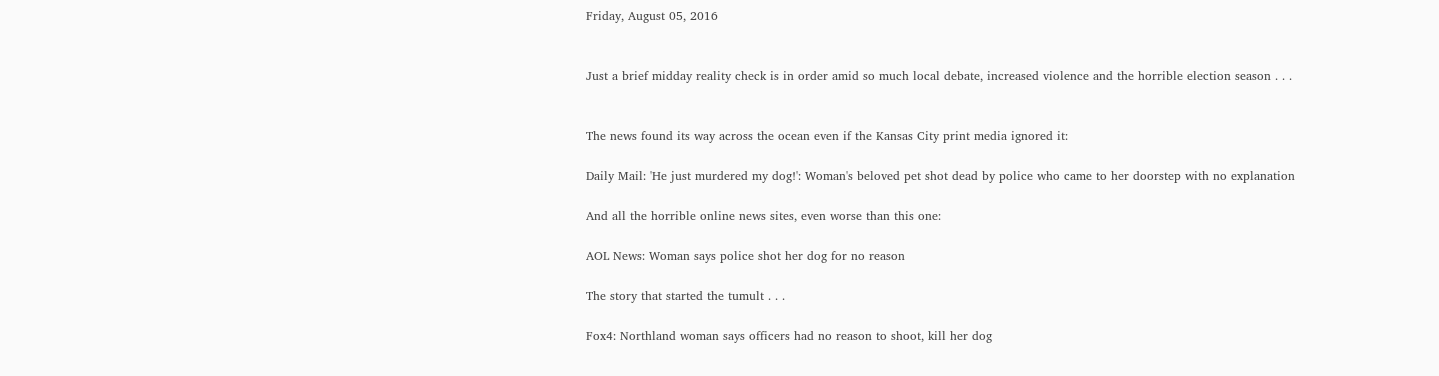Friday, August 05, 2016


Just a brief midday reality check is in order amid so much local debate, increased violence and the horrible election season . . .


The news found its way across the ocean even if the Kansas City print media ignored it:

Daily Mail: 'He just murdered my dog!': Woman's beloved pet shot dead by police who came to her doorstep with no explanation

And all the horrible online news sites, even worse than this one:

AOL News: Woman says police shot her dog for no reason

The story that started the tumult . . .

Fox4: Northland woman says officers had no reason to shoot, kill her dog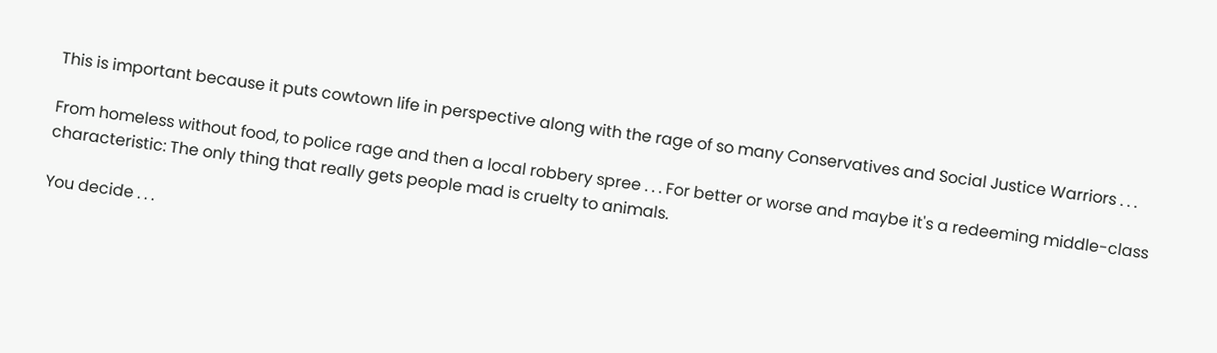This is important because it puts cowtown life in perspective along with the rage of so many Conservatives and Social Justice Warriors . . .

From homeless without food, to police rage and then a local robbery spree . . . For better or worse and maybe it's a redeeming middle-class characteristic: The only thing that really gets people mad is cruelty to animals.

You decide . . .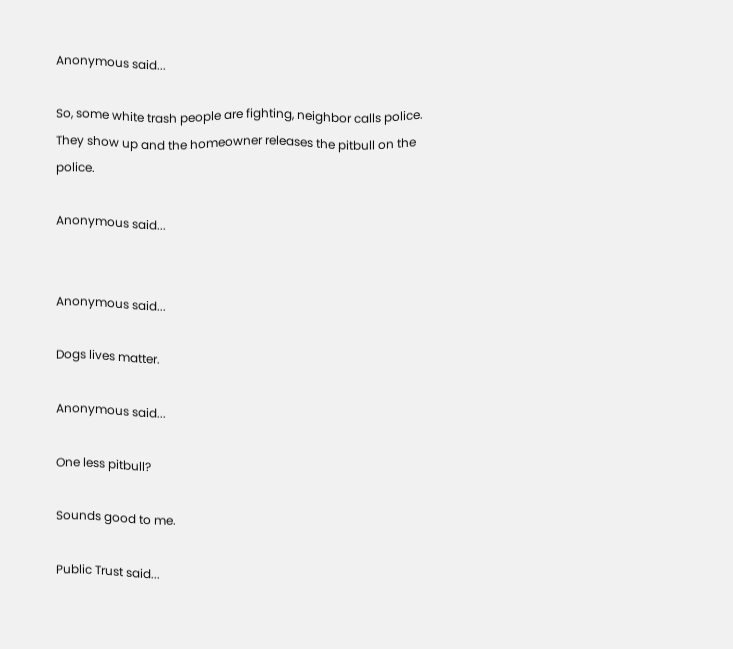Anonymous said...

So, some white trash people are fighting, neighbor calls police. They show up and the homeowner releases the pitbull on the police.

Anonymous said...


Anonymous said...

Dogs lives matter.

Anonymous said...

One less pitbull?

Sounds good to me.

Public Trust said...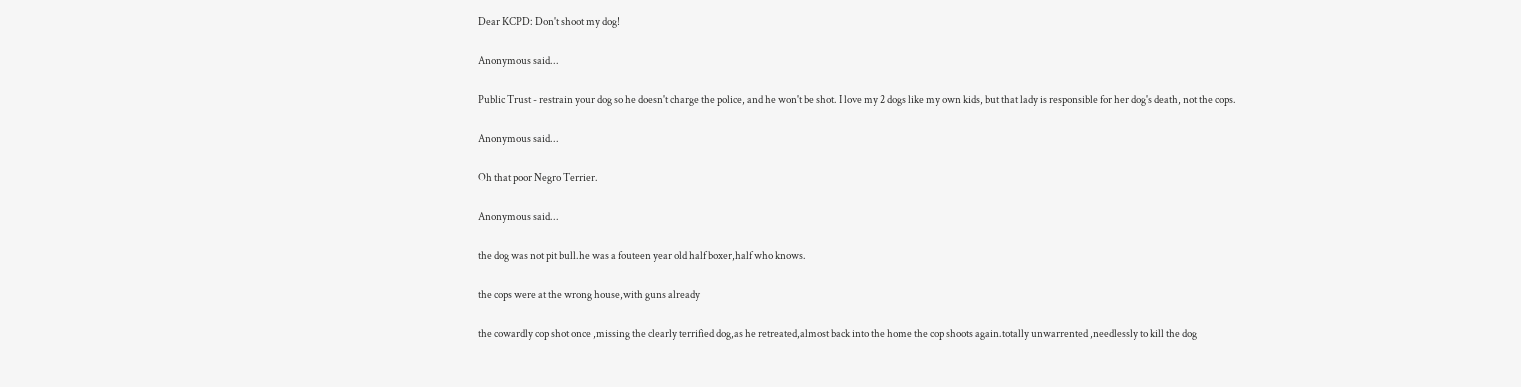Dear KCPD: Don't shoot my dog!

Anonymous said...

Public Trust - restrain your dog so he doesn't charge the police, and he won't be shot. I love my 2 dogs like my own kids, but that lady is responsible for her dog's death, not the cops.

Anonymous said...

Oh that poor Negro Terrier.

Anonymous said...

the dog was not pit bull.he was a fouteen year old half boxer,half who knows.

the cops were at the wrong house,with guns already

the cowardly cop shot once ,missing the clearly terrified dog,as he retreated,almost back into the home the cop shoots again.totally unwarrented ,needlessly to kill the dog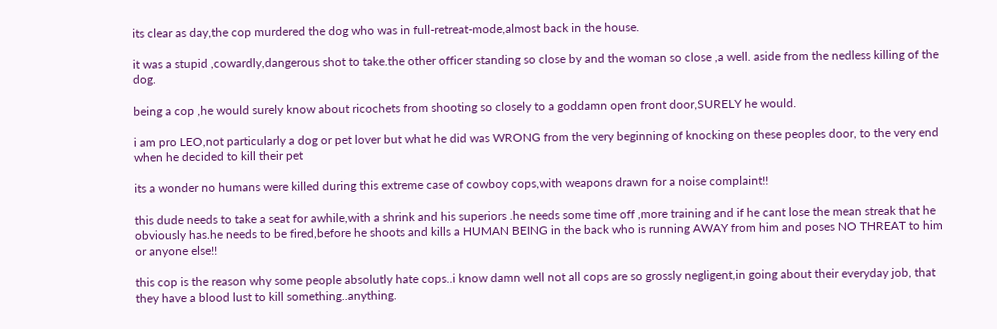its clear as day,the cop murdered the dog who was in full-retreat-mode,almost back in the house.

it was a stupid ,cowardly,dangerous shot to take.the other officer standing so close by and the woman so close ,a well. aside from the nedless killing of the dog.

being a cop ,he would surely know about ricochets from shooting so closely to a goddamn open front door,SURELY he would.

i am pro LEO,not particularly a dog or pet lover but what he did was WRONG from the very beginning of knocking on these peoples door, to the very end when he decided to kill their pet

its a wonder no humans were killed during this extreme case of cowboy cops,with weapons drawn for a noise complaint!!

this dude needs to take a seat for awhile,with a shrink and his superiors .he needs some time off ,more training and if he cant lose the mean streak that he obviously has.he needs to be fired,before he shoots and kills a HUMAN BEING in the back who is running AWAY from him and poses NO THREAT to him or anyone else!!

this cop is the reason why some people absolutly hate cops..i know damn well not all cops are so grossly negligent,in going about their everyday job, that they have a blood lust to kill something..anything.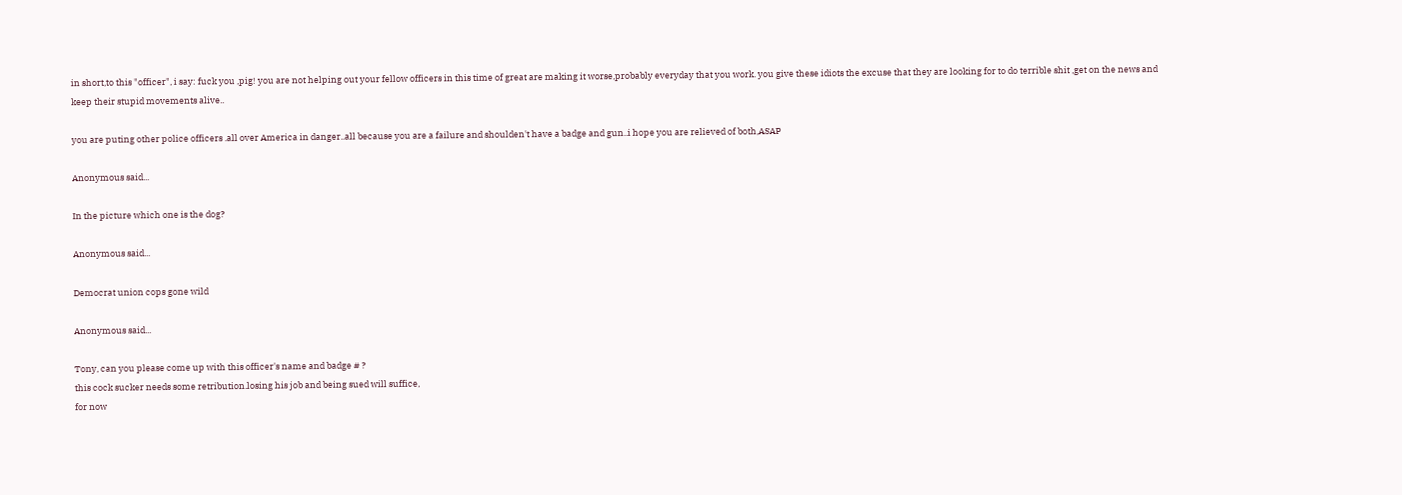in short,to this "officer", i say: fuck you ,pig! you are not helping out your fellow officers in this time of great are making it worse,probably everyday that you work. you give these idiots the excuse that they are looking for to do terrible shit ,get on the news and keep their stupid movements alive..

you are puting other police officers .all over America in danger..all because you are a failure and shoulden't have a badge and gun..i hope you are relieved of both,ASAP

Anonymous said...

In the picture which one is the dog?

Anonymous said...

Democrat union cops gone wild

Anonymous said...

Tony, can you please come up with this officer's name and badge # ?
this cock sucker needs some retribution.losing his job and being sued will suffice,
for now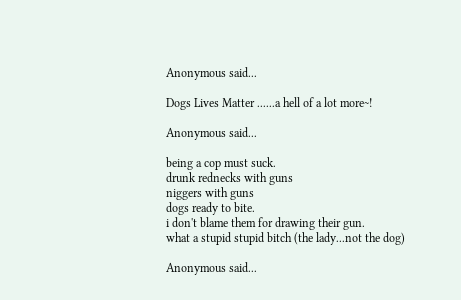Anonymous said...

Dogs Lives Matter ......a hell of a lot more~!

Anonymous said...

being a cop must suck.
drunk rednecks with guns
niggers with guns
dogs ready to bite.
i don't blame them for drawing their gun.
what a stupid stupid bitch (the lady...not the dog)

Anonymous said...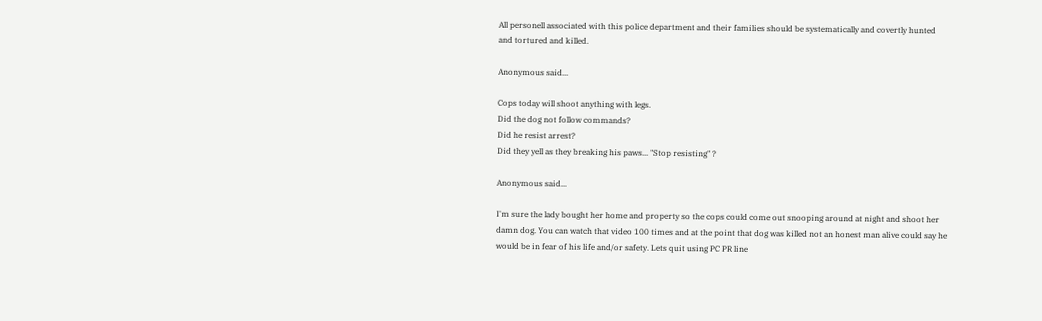All personell associated with this police department and their families should be systematically and covertly hunted and tortured and killed.

Anonymous said...

Cops today will shoot anything with legs.
Did the dog not follow commands?
Did he resist arrest?
Did they yell as they breaking his paws... "Stop resisting" ?

Anonymous said...

I'm sure the lady bought her home and property so the cops could come out snooping around at night and shoot her damn dog. You can watch that video 100 times and at the point that dog was killed not an honest man alive could say he would be in fear of his life and/or safety. Lets quit using PC PR line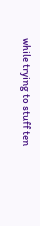while trying to stuff ten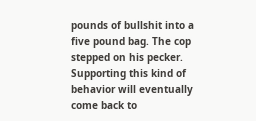pounds of bullshit into a five pound bag. The cop stepped on his pecker. Supporting this kind of behavior will eventually come back to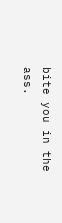bite you in the ass.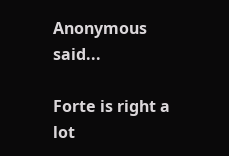Anonymous said...

Forte is right a lot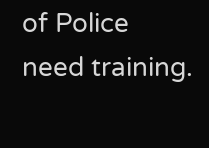of Police need training.